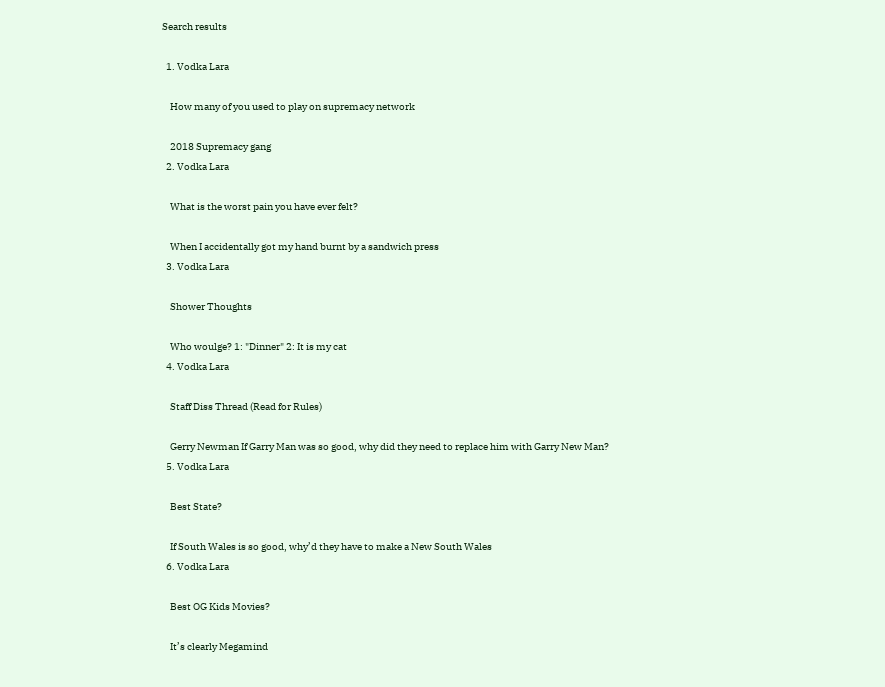Search results

  1. Vodka Lara

    How many of you used to play on supremacy network

    2018 Supremacy gang
  2. Vodka Lara

    What is the worst pain you have ever felt?

    When I accidentally got my hand burnt by a sandwich press
  3. Vodka Lara

    Shower Thoughts

    Who woulge? 1: "Dinner" 2: It is my cat
  4. Vodka Lara

    Staff Diss Thread (Read for Rules)

    Gerry Newman If Garry Man was so good, why did they need to replace him with Garry New Man?
  5. Vodka Lara

    Best State?

    If South Wales is so good, why’d they have to make a New South Wales
  6. Vodka Lara

    Best OG Kids Movies?

    It’s clearly Megamind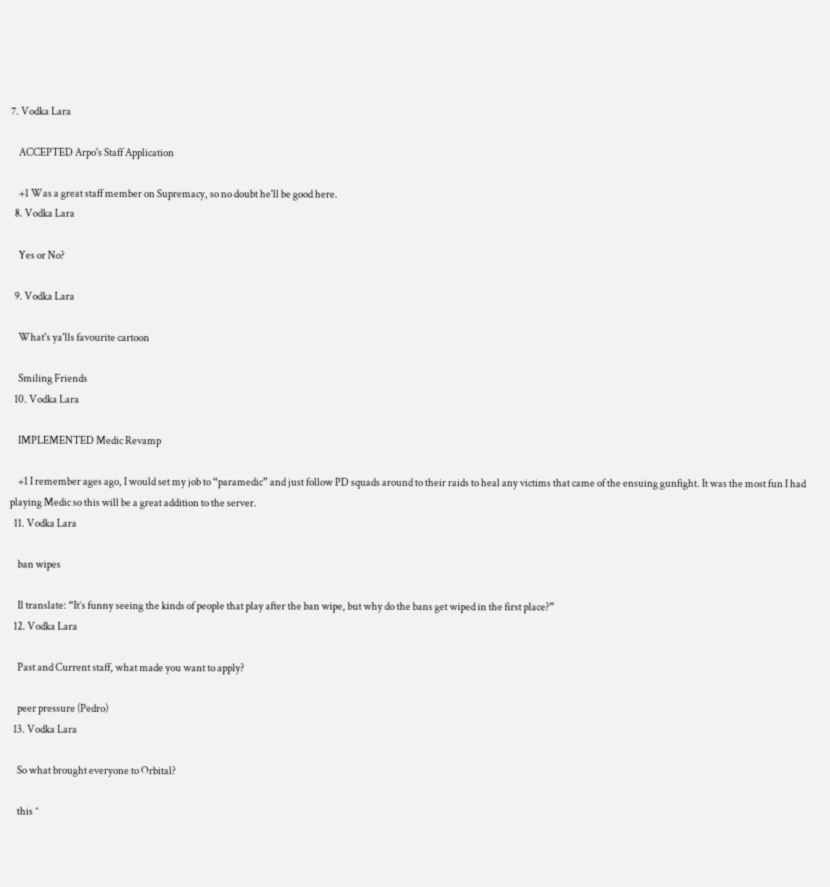7. Vodka Lara

    ACCEPTED Arpo's Staff Application

    +1 Was a great staff member on Supremacy, so no doubt he'll be good here.
  8. Vodka Lara

    Yes or No?

  9. Vodka Lara

    What's ya'lls favourite cartoon

    Smiling Friends
  10. Vodka Lara

    IMPLEMENTED Medic Revamp

    +1 I remember ages ago, I would set my job to “paramedic” and just follow PD squads around to their raids to heal any victims that came of the ensuing gunfight. It was the most fun I had playing Medic so this will be a great addition to the server.
  11. Vodka Lara

    ban wipes

    Il translate: “It’s funny seeing the kinds of people that play after the ban wipe, but why do the bans get wiped in the first place?”
  12. Vodka Lara

    Past and Current staff, what made you want to apply?

    peer pressure (Pedro)
  13. Vodka Lara

    So what brought everyone to Orbital?

    this ^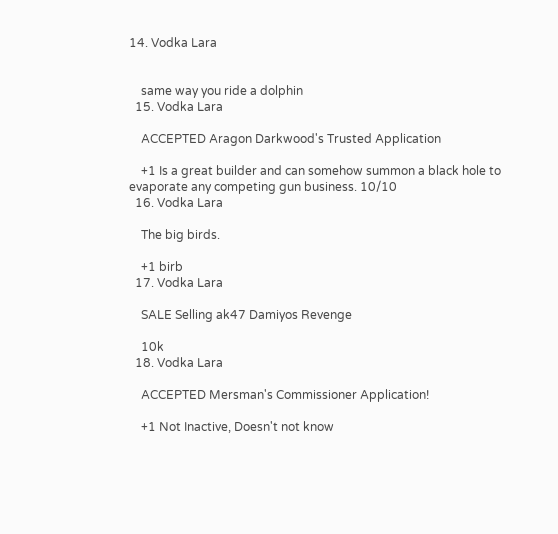14. Vodka Lara


    same way you ride a dolphin
  15. Vodka Lara

    ACCEPTED Aragon Darkwood's Trusted Application

    +1 Is a great builder and can somehow summon a black hole to evaporate any competing gun business. 10/10
  16. Vodka Lara

    The big birds.

    +1 birb
  17. Vodka Lara

    SALE Selling ak47 Damiyos Revenge

    10k
  18. Vodka Lara

    ACCEPTED Mersman's Commissioner Application!

    +1 Not Inactive, Doesn't not know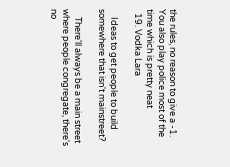the rules, no reason to give a -1. You also play police most of the time which is pretty neat
  19. Vodka Lara

    Ideas to get people to build somewhere that isn't mainstreet?

    There'll always be a main street where people congregate, there's no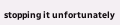stopping it unfortunately